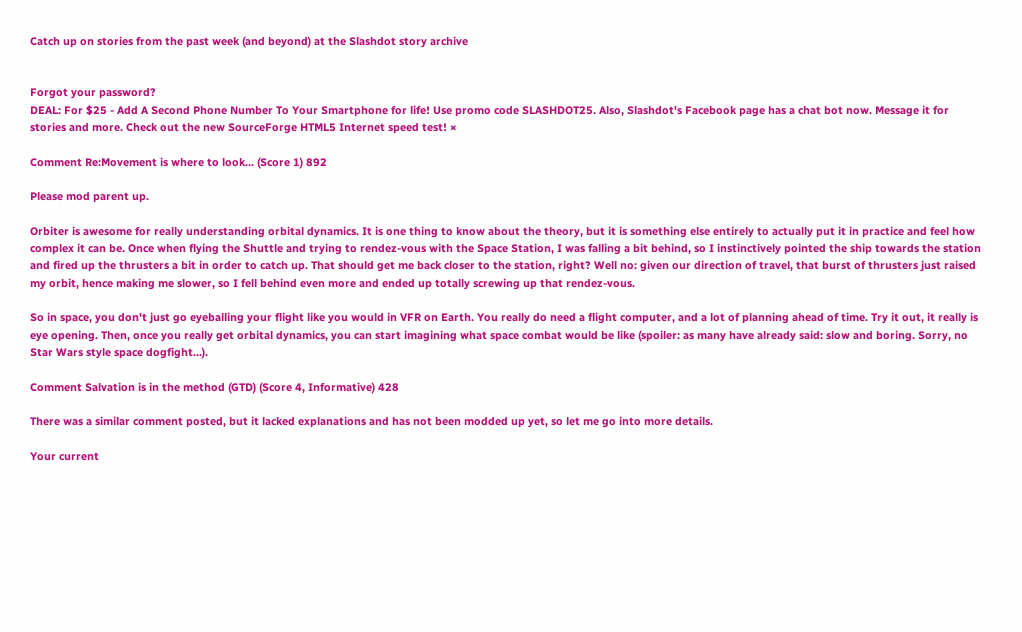Catch up on stories from the past week (and beyond) at the Slashdot story archive


Forgot your password?
DEAL: For $25 - Add A Second Phone Number To Your Smartphone for life! Use promo code SLASHDOT25. Also, Slashdot's Facebook page has a chat bot now. Message it for stories and more. Check out the new SourceForge HTML5 Internet speed test! ×

Comment Re:Movement is where to look... (Score 1) 892

Please mod parent up.

Orbiter is awesome for really understanding orbital dynamics. It is one thing to know about the theory, but it is something else entirely to actually put it in practice and feel how complex it can be. Once when flying the Shuttle and trying to rendez-vous with the Space Station, I was falling a bit behind, so I instinctively pointed the ship towards the station and fired up the thrusters a bit in order to catch up. That should get me back closer to the station, right? Well no: given our direction of travel, that burst of thrusters just raised my orbit, hence making me slower, so I fell behind even more and ended up totally screwing up that rendez-vous.

So in space, you don't just go eyeballing your flight like you would in VFR on Earth. You really do need a flight computer, and a lot of planning ahead of time. Try it out, it really is eye opening. Then, once you really get orbital dynamics, you can start imagining what space combat would be like (spoiler: as many have already said: slow and boring. Sorry, no Star Wars style space dogfight...).

Comment Salvation is in the method (GTD) (Score 4, Informative) 428

There was a similar comment posted, but it lacked explanations and has not been modded up yet, so let me go into more details.

Your current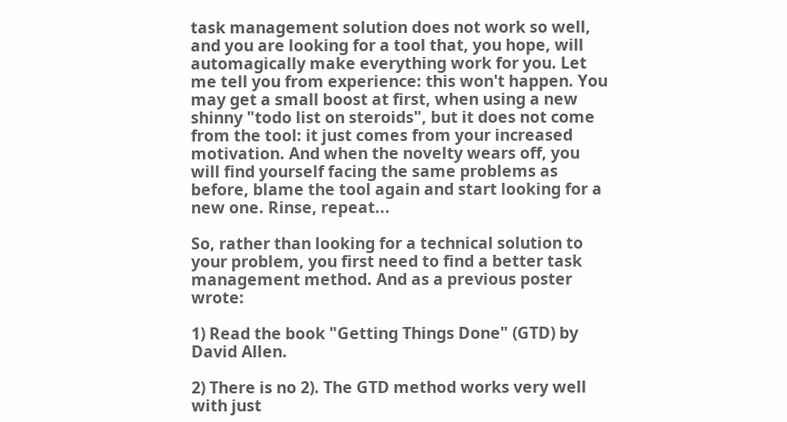task management solution does not work so well, and you are looking for a tool that, you hope, will automagically make everything work for you. Let me tell you from experience: this won't happen. You may get a small boost at first, when using a new shinny "todo list on steroids", but it does not come from the tool: it just comes from your increased motivation. And when the novelty wears off, you will find yourself facing the same problems as before, blame the tool again and start looking for a new one. Rinse, repeat...

So, rather than looking for a technical solution to your problem, you first need to find a better task management method. And as a previous poster wrote:

1) Read the book "Getting Things Done" (GTD) by David Allen.

2) There is no 2). The GTD method works very well with just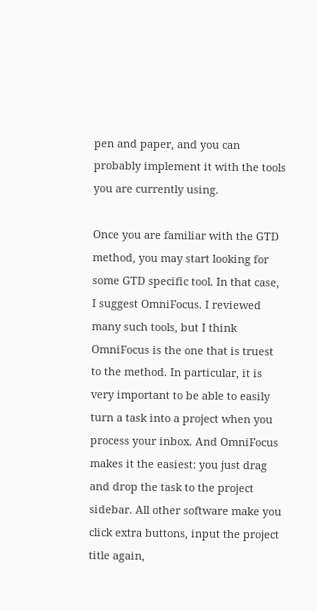pen and paper, and you can probably implement it with the tools you are currently using.

Once you are familiar with the GTD method, you may start looking for some GTD specific tool. In that case, I suggest OmniFocus. I reviewed many such tools, but I think OmniFocus is the one that is truest to the method. In particular, it is very important to be able to easily turn a task into a project when you process your inbox. And OmniFocus makes it the easiest: you just drag and drop the task to the project sidebar. All other software make you click extra buttons, input the project title again,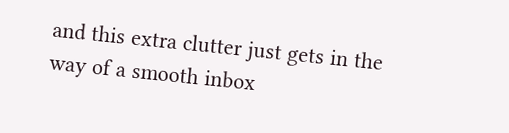and this extra clutter just gets in the way of a smooth inbox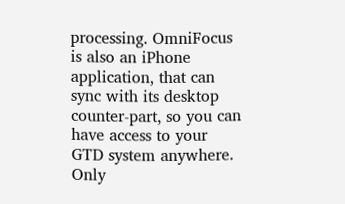processing. OmniFocus is also an iPhone application, that can sync with its desktop counter-part, so you can have access to your GTD system anywhere. Only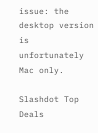issue: the desktop version is unfortunately Mac only.

Slashdot Top Deals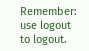Remember: use logout to logout.